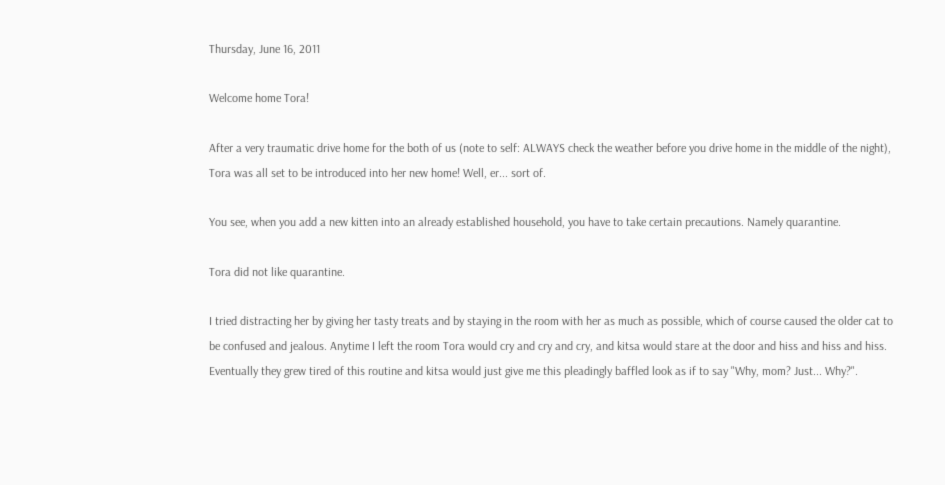Thursday, June 16, 2011

Welcome home Tora!

After a very traumatic drive home for the both of us (note to self: ALWAYS check the weather before you drive home in the middle of the night), Tora was all set to be introduced into her new home! Well, er... sort of.

You see, when you add a new kitten into an already established household, you have to take certain precautions. Namely quarantine.

Tora did not like quarantine.

I tried distracting her by giving her tasty treats and by staying in the room with her as much as possible, which of course caused the older cat to be confused and jealous. Anytime I left the room Tora would cry and cry and cry, and kitsa would stare at the door and hiss and hiss and hiss. Eventually they grew tired of this routine and kitsa would just give me this pleadingly baffled look as if to say "Why, mom? Just... Why?".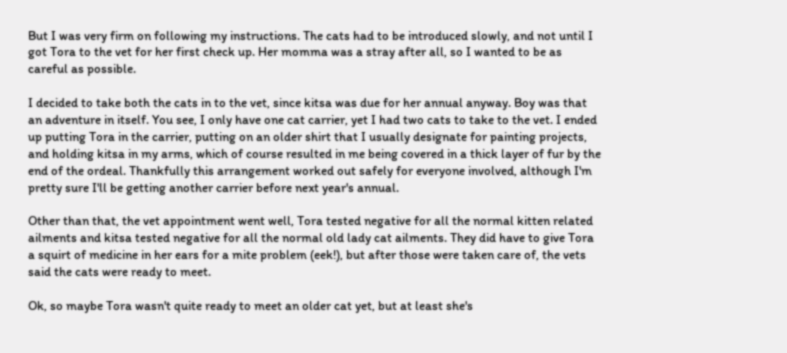But I was very firm on following my instructions. The cats had to be introduced slowly, and not until I got Tora to the vet for her first check up. Her momma was a stray after all, so I wanted to be as careful as possible.

I decided to take both the cats in to the vet, since kitsa was due for her annual anyway. Boy was that an adventure in itself. You see, I only have one cat carrier, yet I had two cats to take to the vet. I ended up putting Tora in the carrier, putting on an older shirt that I usually designate for painting projects, and holding kitsa in my arms, which of course resulted in me being covered in a thick layer of fur by the end of the ordeal. Thankfully this arrangement worked out safely for everyone involved, although I'm pretty sure I'll be getting another carrier before next year's annual.

Other than that, the vet appointment went well, Tora tested negative for all the normal kitten related ailments and kitsa tested negative for all the normal old lady cat ailments. They did have to give Tora a squirt of medicine in her ears for a mite problem (eek!), but after those were taken care of, the vets said the cats were ready to meet.

Ok, so maybe Tora wasn't quite ready to meet an older cat yet, but at least she's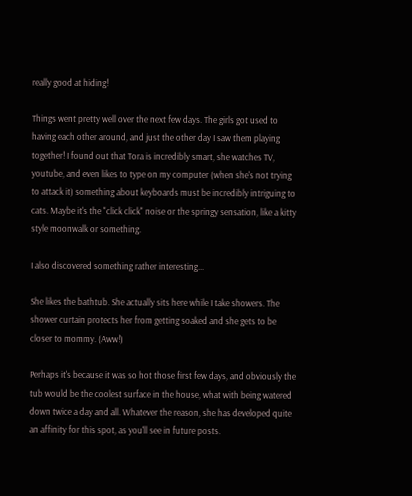really good at hiding!

Things went pretty well over the next few days. The girls got used to having each other around, and just the other day I saw them playing together! I found out that Tora is incredibly smart, she watches TV, youtube, and even likes to type on my computer (when she's not trying to attack it) something about keyboards must be incredibly intriguing to cats. Maybe it's the "click click" noise or the springy sensation, like a kitty style moonwalk or something.

I also discovered something rather interesting...

She likes the bathtub. She actually sits here while I take showers. The shower curtain protects her from getting soaked and she gets to be closer to mommy. (Aww!)

Perhaps it's because it was so hot those first few days, and obviously the tub would be the coolest surface in the house, what with being watered down twice a day and all. Whatever the reason, she has developed quite an affinity for this spot, as you'll see in future posts.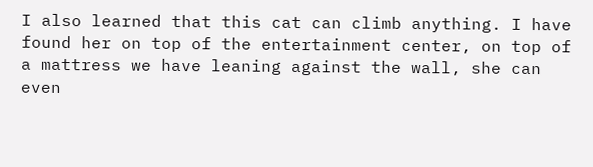I also learned that this cat can climb anything. I have found her on top of the entertainment center, on top of a mattress we have leaning against the wall, she can even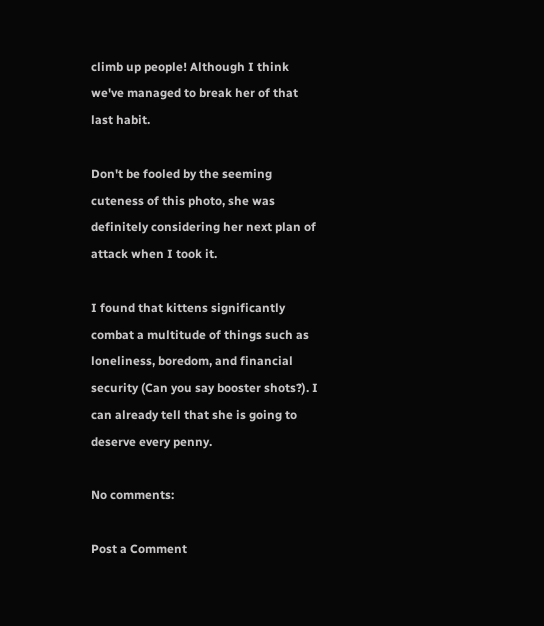climb up people! Although I think we've managed to break her of that last habit.

Don't be fooled by the seeming cuteness of this photo, she was definitely considering her next plan of attack when I took it.

I found that kittens significantly combat a multitude of things such as loneliness, boredom, and financial security (Can you say booster shots?). I can already tell that she is going to deserve every penny.

No comments:

Post a Comment